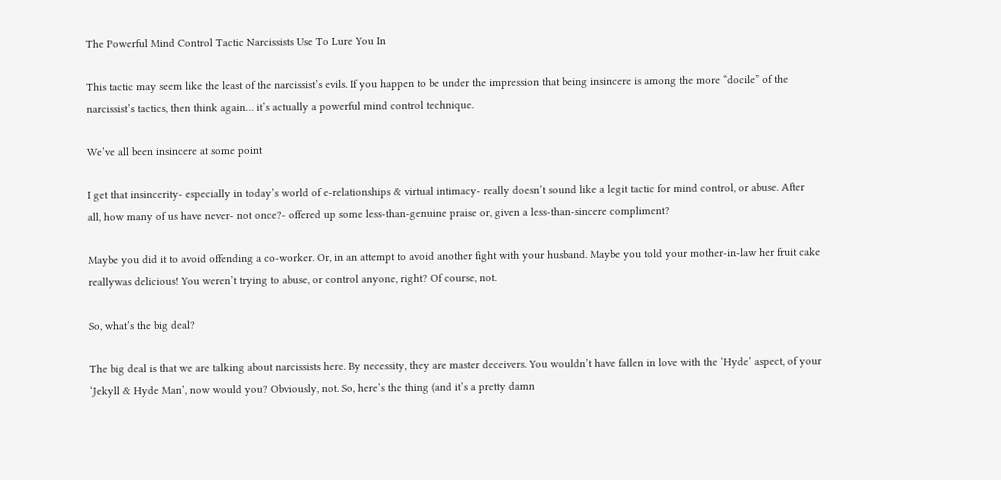The Powerful Mind Control Tactic Narcissists Use To Lure You In

This tactic may seem like the least of the narcissist’s evils. If you happen to be under the impression that being insincere is among the more “docile” of the narcissist’s tactics, then think again… it’s actually a powerful mind control technique.

We’ve all been insincere at some point

I get that insincerity- especially in today’s world of e-relationships & virtual intimacy- really doesn’t sound like a legit tactic for mind control, or abuse. After all, how many of us have never- not once?- offered up some less-than-genuine praise or, given a less-than-sincere compliment?

Maybe you did it to avoid offending a co-worker. Or, in an attempt to avoid another fight with your husband. Maybe you told your mother-in-law her fruit cake reallywas delicious! You weren’t trying to abuse, or control anyone, right? Of course, not.

So, what’s the big deal?

The big deal is that we are talking about narcissists here. By necessity, they are master deceivers. You wouldn’t have fallen in love with the ‘Hyde’ aspect, of your ‘Jekyll & Hyde Man’, now would you? Obviously, not. So, here’s the thing (and it’s a pretty damn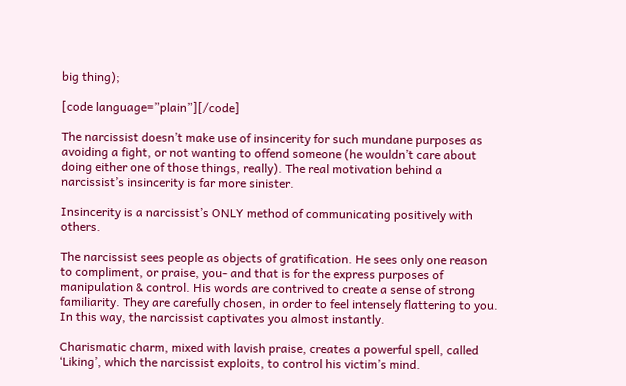big thing);

[code language=”plain”][/code]

The narcissist doesn’t make use of insincerity for such mundane purposes as avoiding a fight, or not wanting to offend someone (he wouldn’t care about doing either one of those things, really). The real motivation behind a narcissist’s insincerity is far more sinister.

Insincerity is a narcissist’s ONLY method of communicating positively with others.

The narcissist sees people as objects of gratification. He sees only one reason to compliment, or praise, you- and that is for the express purposes of manipulation & control. His words are contrived to create a sense of strong familiarity. They are carefully chosen, in order to feel intensely flattering to you. In this way, the narcissist captivates you almost instantly.

Charismatic charm, mixed with lavish praise, creates a powerful spell, called ‘Liking’, which the narcissist exploits, to control his victim’s mind.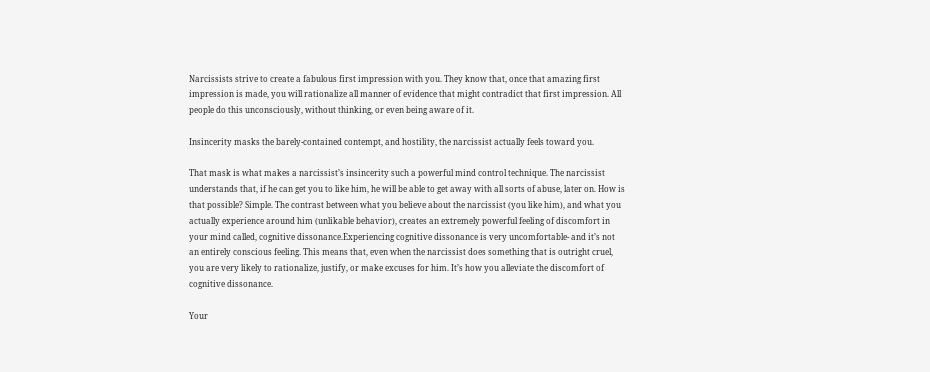Narcissists strive to create a fabulous first impression with you. They know that, once that amazing first impression is made, you will rationalize all manner of evidence that might contradict that first impression. All people do this unconsciously, without thinking, or even being aware of it.

Insincerity masks the barely-contained contempt, and hostility, the narcissist actually feels toward you.

That mask is what makes a narcissist’s insincerity such a powerful mind control technique. The narcissist understands that, if he can get you to like him, he will be able to get away with all sorts of abuse, later on. How is that possible? Simple. The contrast between what you believe about the narcissist (you like him), and what you actually experience around him (unlikable behavior), creates an extremely powerful feeling of discomfort in your mind called, cognitive dissonance.Experiencing cognitive dissonance is very uncomfortable- and it’s not an entirely conscious feeling. This means that, even when the narcissist does something that is outright cruel, you are very likely to rationalize, justify, or make excuses for him. It’s how you alleviate the discomfort of cognitive dissonance.

Your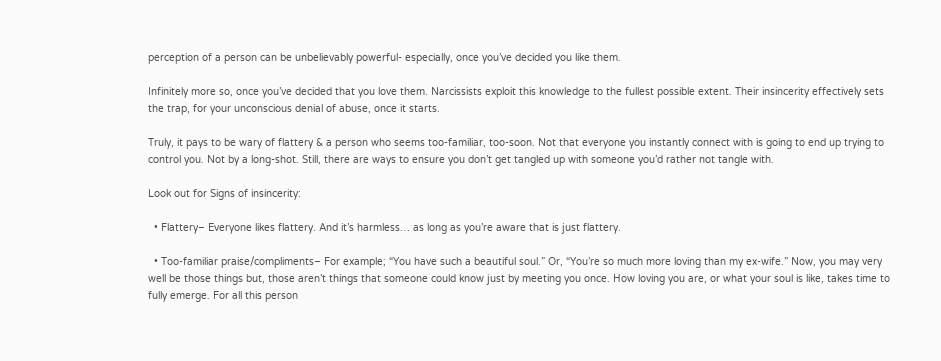perception of a person can be unbelievably powerful- especially, once you’ve decided you like them.

Infinitely more so, once you’ve decided that you love them. Narcissists exploit this knowledge to the fullest possible extent. Their insincerity effectively sets the trap, for your unconscious denial of abuse, once it starts.

Truly, it pays to be wary of flattery & a person who seems too-familiar, too-soon. Not that everyone you instantly connect with is going to end up trying to control you. Not by a long-shot. Still, there are ways to ensure you don’t get tangled up with someone you’d rather not tangle with.

Look out for Signs of insincerity:

  • Flattery– Everyone likes flattery. And it’s harmless… as long as you’re aware that is just flattery.

  • Too-familiar praise/compliments– For example; “You have such a beautiful soul.” Or, “You’re so much more loving than my ex-wife.” Now, you may very well be those things but, those aren’t things that someone could know just by meeting you once. How loving you are, or what your soul is like, takes time to fully emerge. For all this person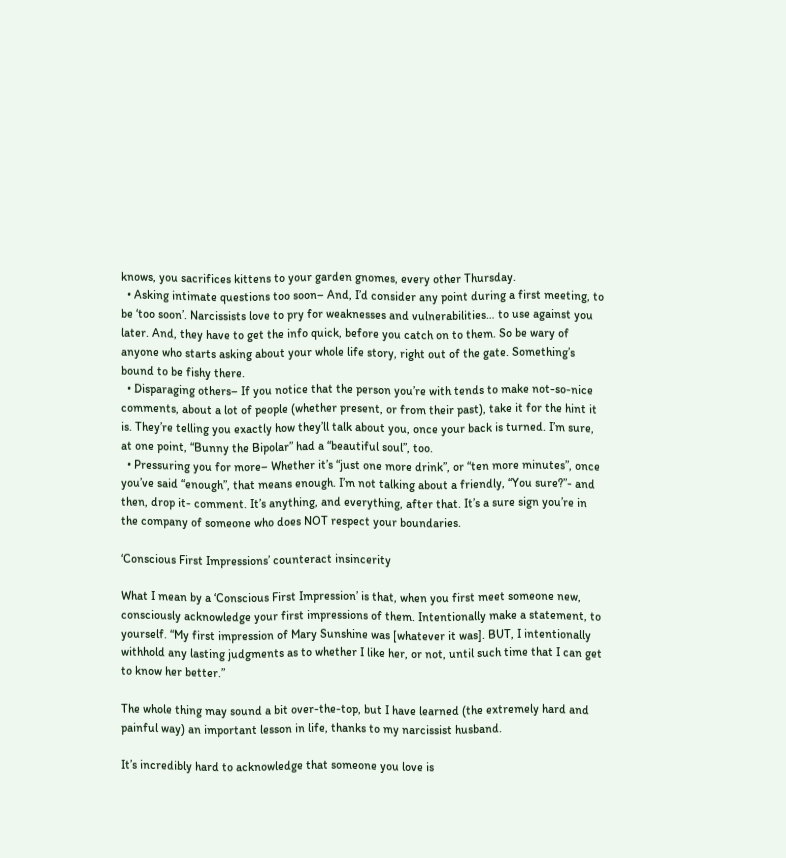knows, you sacrifices kittens to your garden gnomes, every other Thursday.
  • Asking intimate questions too soon– And, I’d consider any point during a first meeting, to be ‘too soon’. Narcissists love to pry for weaknesses and vulnerabilities… to use against you later. And, they have to get the info quick, before you catch on to them. So be wary of anyone who starts asking about your whole life story, right out of the gate. Something’s bound to be fishy there.
  • Disparaging others– If you notice that the person you’re with tends to make not-so-nice comments, about a lot of people (whether present, or from their past), take it for the hint it is. They’re telling you exactly how they’ll talk about you, once your back is turned. I’m sure, at one point, “Bunny the Bipolar” had a “beautiful soul”, too.
  • Pressuring you for more– Whether it’s “just one more drink”, or “ten more minutes”, once you’ve said “enough”, that means enough. I’m not talking about a friendly, “You sure?”- and then, drop it- comment. It’s anything, and everything, after that. It’s a sure sign you’re in the company of someone who does NOT respect your boundaries.

‘Conscious First Impressions’ counteract insincerity

What I mean by a ‘Conscious First Impression’ is that, when you first meet someone new, consciously acknowledge your first impressions of them. Intentionally make a statement, to yourself. “My first impression of Mary Sunshine was [whatever it was]. BUT, I intentionally withhold any lasting judgments as to whether I like her, or not, until such time that I can get to know her better.”

The whole thing may sound a bit over-the-top, but I have learned (the extremely hard and painful way) an important lesson in life, thanks to my narcissist husband.

It’s incredibly hard to acknowledge that someone you love is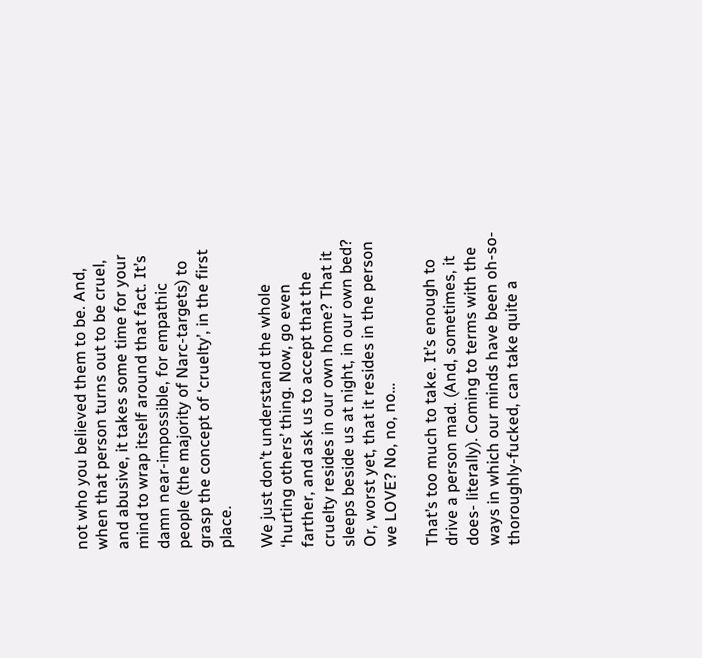not who you believed them to be. And, when that person turns out to be cruel, and abusive, it takes some time for your mind to wrap itself around that fact. It’s damn near-impossible, for empathic people (the majority of Narc-targets) to grasp the concept of ‘cruelty’, in the first place.

We just don’t understand the whole ‘hurting others’ thing. Now, go even farther, and ask us to accept that the cruelty resides in our own home? That it sleeps beside us at night, in our own bed? Or, worst yet, that it resides in the person we LOVE? No, no, no…

That’s too much to take. It’s enough to drive a person mad. (And, sometimes, it does- literally). Coming to terms with the ways in which our minds have been oh-so-thoroughly-fucked, can take quite a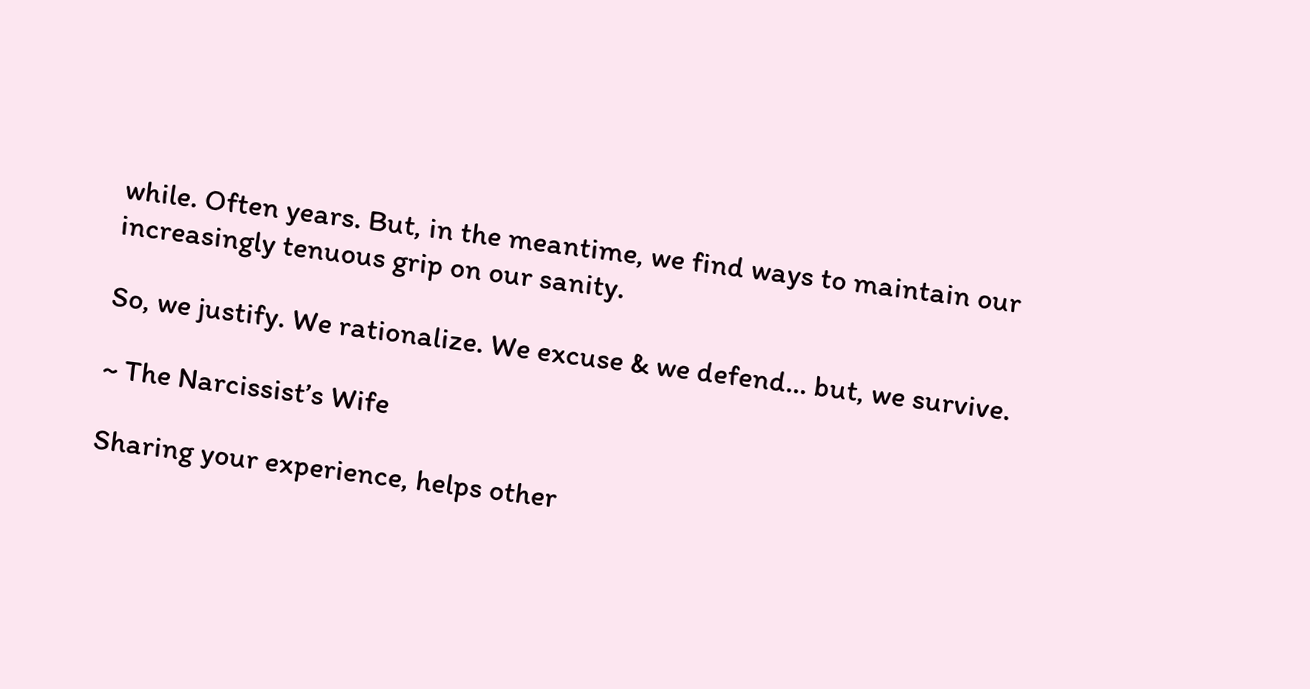while. Often years. But, in the meantime, we find ways to maintain our increasingly tenuous grip on our sanity.

So, we justify. We rationalize. We excuse & we defend… but, we survive.

~ The Narcissist’s Wife

Sharing your experience, helps other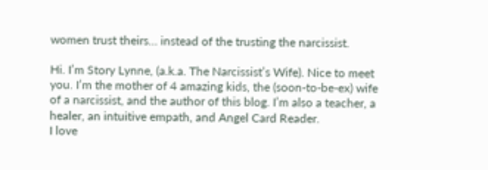women trust theirs… instead of the trusting the narcissist.

Hi. I’m Story Lynne, (a.k.a. The Narcissist’s Wife). Nice to meet you. I’m the mother of 4 amazing kids, the (soon-to-be-ex) wife of a narcissist, and the author of this blog. I’m also a teacher, a healer, an intuitive empath, and Angel Card Reader.
I love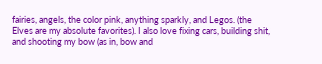fairies, angels, the color pink, anything sparkly, and Legos. (the Elves are my absolute favorites). I also love fixing cars, building shit, and shooting my bow (as in, bow and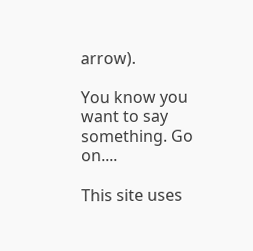arrow).

You know you want to say something. Go on....

This site uses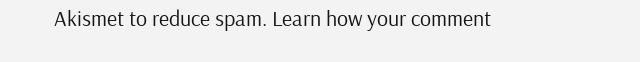Akismet to reduce spam. Learn how your comment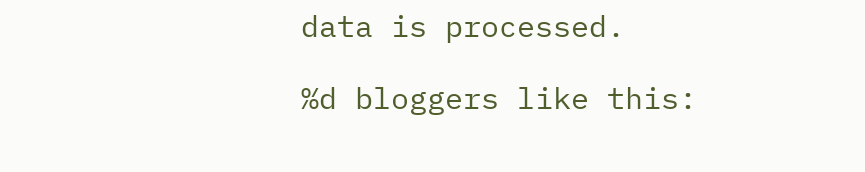data is processed.

%d bloggers like this: